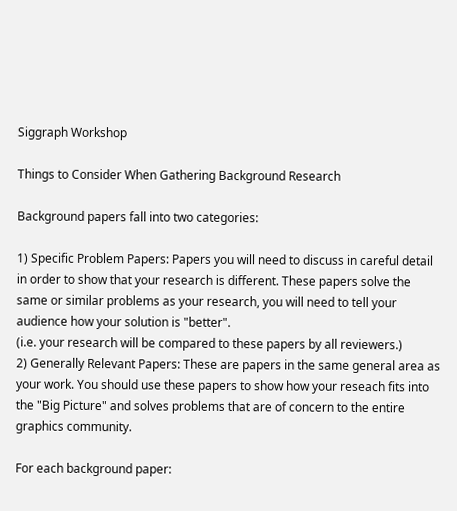Siggraph Workshop

Things to Consider When Gathering Background Research

Background papers fall into two categories:

1) Specific Problem Papers: Papers you will need to discuss in careful detail in order to show that your research is different. These papers solve the same or similar problems as your research, you will need to tell your audience how your solution is "better".
(i.e. your research will be compared to these papers by all reviewers.)
2) Generally Relevant Papers: These are papers in the same general area as your work. You should use these papers to show how your reseach fits into the "Big Picture" and solves problems that are of concern to the entire graphics community.

For each background paper: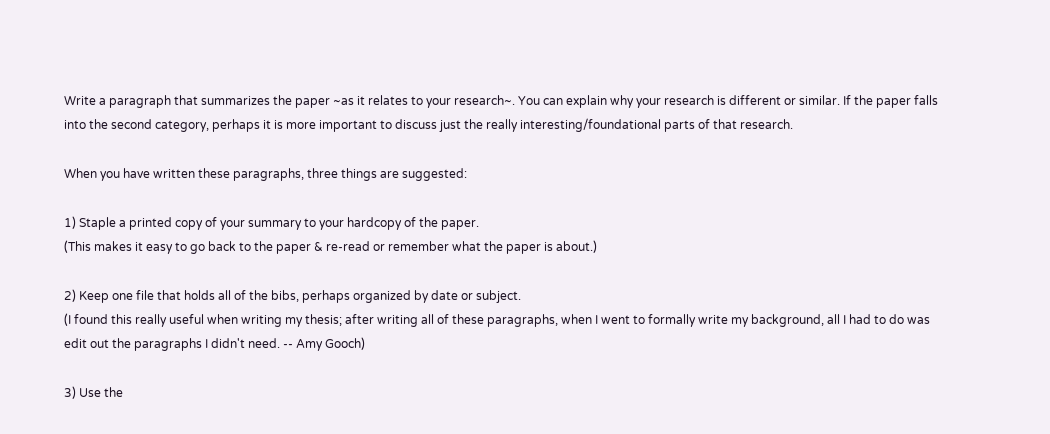Write a paragraph that summarizes the paper ~as it relates to your research~. You can explain why your research is different or similar. If the paper falls into the second category, perhaps it is more important to discuss just the really interesting/foundational parts of that research.

When you have written these paragraphs, three things are suggested:

1) Staple a printed copy of your summary to your hardcopy of the paper.
(This makes it easy to go back to the paper & re-read or remember what the paper is about.)

2) Keep one file that holds all of the bibs, perhaps organized by date or subject.
(I found this really useful when writing my thesis; after writing all of these paragraphs, when I went to formally write my background, all I had to do was edit out the paragraphs I didn't need. -- Amy Gooch)

3) Use the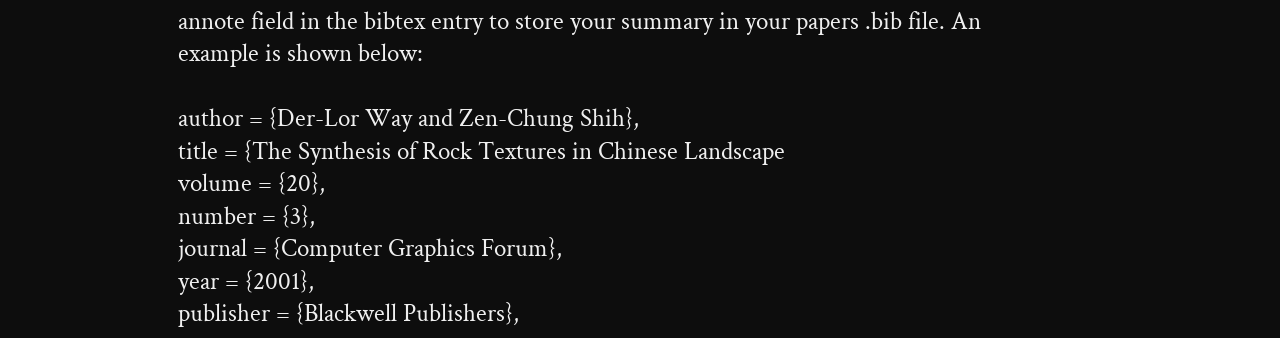annote field in the bibtex entry to store your summary in your papers .bib file. An example is shown below:

author = {Der-Lor Way and Zen-Chung Shih},
title = {The Synthesis of Rock Textures in Chinese Landscape
volume = {20},
number = {3},
journal = {Computer Graphics Forum},
year = {2001},
publisher = {Blackwell Publishers},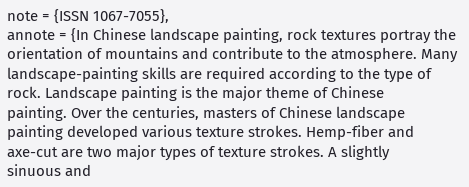note = {ISSN 1067-7055},
annote = {In Chinese landscape painting, rock textures portray the
orientation of mountains and contribute to the atmosphere. Many
landscape-painting skills are required according to the type of
rock. Landscape painting is the major theme of Chinese
painting. Over the centuries, masters of Chinese landscape
painting developed various texture strokes. Hemp-fiber and
axe-cut are two major types of texture strokes. A slightly
sinuous and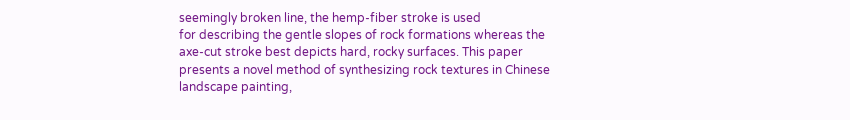seemingly broken line, the hemp-fiber stroke is used
for describing the gentle slopes of rock formations whereas the
axe-cut stroke best depicts hard, rocky surfaces. This paper
presents a novel method of synthesizing rock textures in Chinese
landscape painting,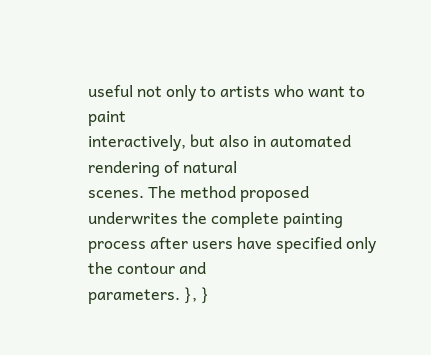useful not only to artists who want to paint
interactively, but also in automated rendering of natural
scenes. The method proposed underwrites the complete painting
process after users have specified only the contour and
parameters. }, }